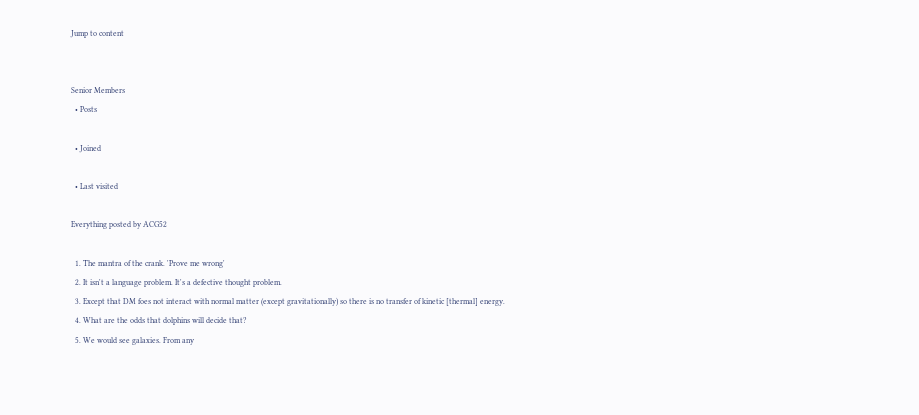Jump to content


Senior Members
  • Posts

  • Joined

  • Last visited

Everything posted by ACG52

  1. The mantra of the crank. 'Prove me wrong'
  2. It isn't a language problem. It's a defective thought problem.
  3. Except that DM foes not interact with normal matter (except gravitationally) so there is no transfer of kinetic [thermal] energy.
  4. What are the odds that dolphins will decide that?
  5. We would see galaxies. From any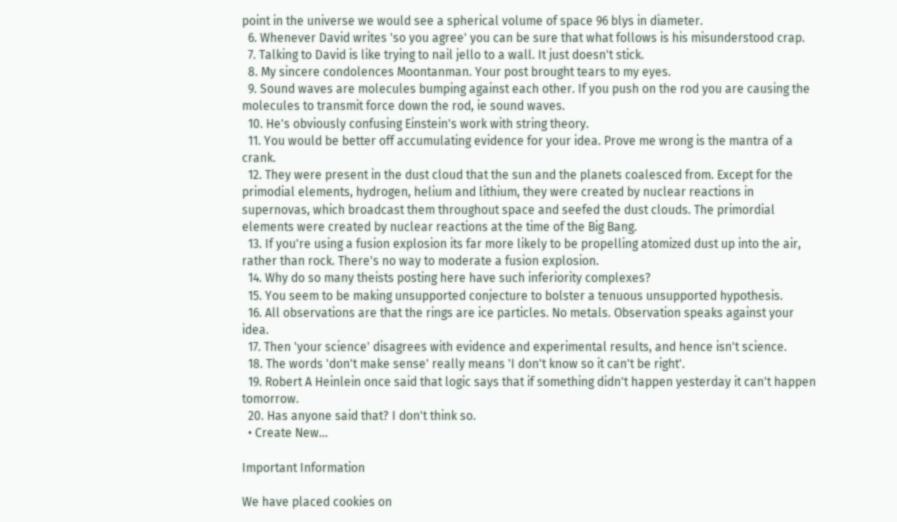point in the universe we would see a spherical volume of space 96 blys in diameter.
  6. Whenever David writes 'so you agree' you can be sure that what follows is his misunderstood crap.
  7. Talking to David is like trying to nail jello to a wall. It just doesn't stick.
  8. My sincere condolences Moontanman. Your post brought tears to my eyes.
  9. Sound waves are molecules bumping against each other. If you push on the rod you are causing the molecules to transmit force down the rod, ie sound waves.
  10. He's obviously confusing Einstein's work with string theory.
  11. You would be better off accumulating evidence for your idea. Prove me wrong is the mantra of a crank.
  12. They were present in the dust cloud that the sun and the planets coalesced from. Except for the primodial elements, hydrogen, helium and lithium, they were created by nuclear reactions in supernovas, which broadcast them throughout space and seefed the dust clouds. The primordial elements were created by nuclear reactions at the time of the Big Bang.
  13. If you're using a fusion explosion its far more likely to be propelling atomized dust up into the air, rather than rock. There's no way to moderate a fusion explosion.
  14. Why do so many theists posting here have such inferiority complexes?
  15. You seem to be making unsupported conjecture to bolster a tenuous unsupported hypothesis.
  16. All observations are that the rings are ice particles. No metals. Observation speaks against your idea.
  17. Then 'your science' disagrees with evidence and experimental results, and hence isn't science.
  18. The words 'don't make sense' really means 'I don't know so it can't be right'.
  19. Robert A Heinlein once said that logic says that if something didn't happen yesterday it can't happen tomorrow.
  20. Has anyone said that? I don't think so.
  • Create New...

Important Information

We have placed cookies on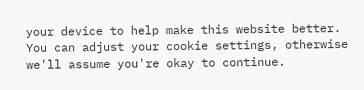your device to help make this website better. You can adjust your cookie settings, otherwise we'll assume you're okay to continue.